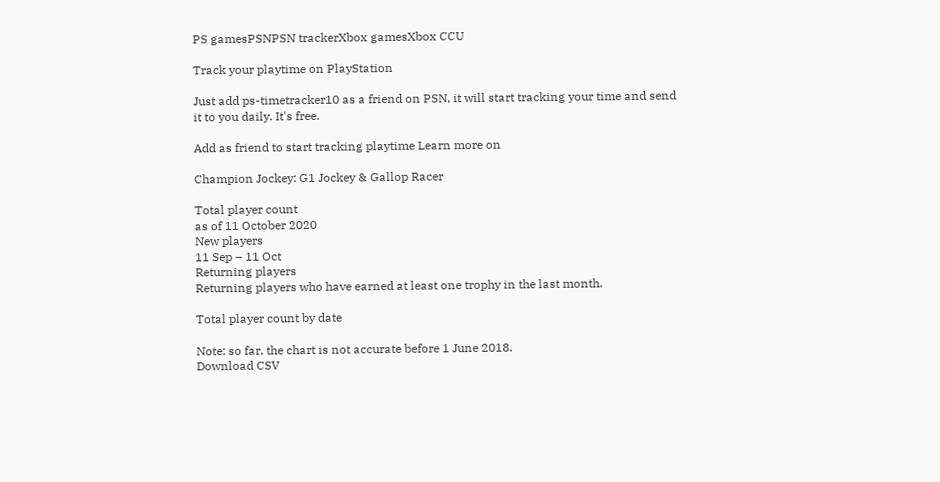PS gamesPSNPSN trackerXbox gamesXbox CCU

Track your playtime on PlayStation

Just add ps-timetracker10 as a friend on PSN, it will start tracking your time and send it to you daily. It's free.

Add as friend to start tracking playtime Learn more on

Champion Jockey: G1 Jockey & Gallop Racer

Total player count
as of 11 October 2020
New players
11 Sep – 11 Oct
Returning players
Returning players who have earned at least one trophy in the last month.

Total player count by date

Note: so far, the chart is not accurate before 1 June 2018.
Download CSV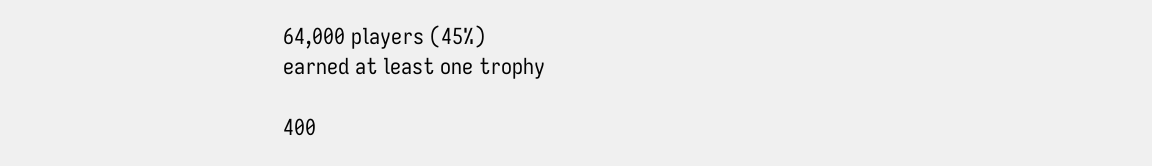64,000 players (45%)
earned at least one trophy

400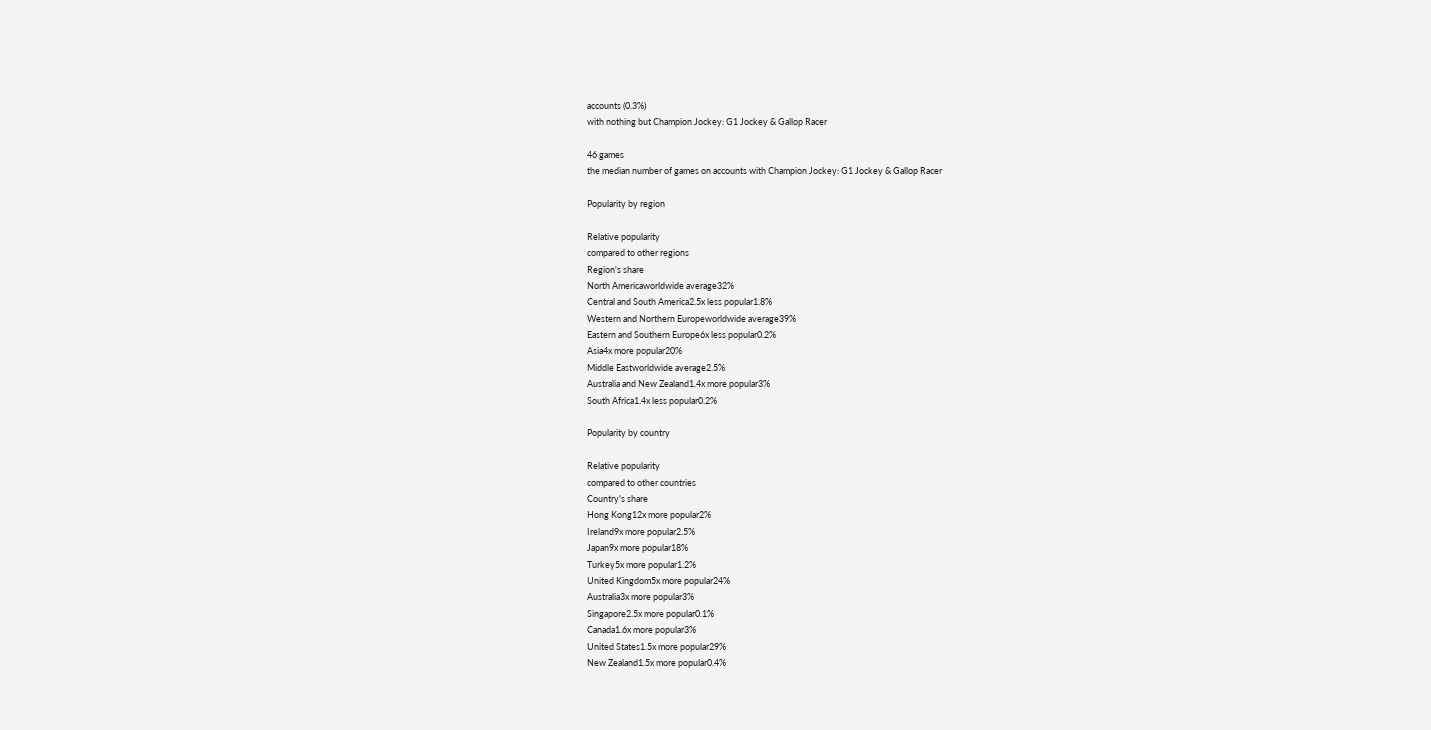accounts (0.3%)
with nothing but Champion Jockey: G1 Jockey & Gallop Racer

46 games
the median number of games on accounts with Champion Jockey: G1 Jockey & Gallop Racer

Popularity by region

Relative popularity
compared to other regions
Region's share
North Americaworldwide average32%
Central and South America2.5x less popular1.8%
Western and Northern Europeworldwide average39%
Eastern and Southern Europe6x less popular0.2%
Asia4x more popular20%
Middle Eastworldwide average2.5%
Australia and New Zealand1.4x more popular3%
South Africa1.4x less popular0.2%

Popularity by country

Relative popularity
compared to other countries
Country's share
Hong Kong12x more popular2%
Ireland9x more popular2.5%
Japan9x more popular18%
Turkey5x more popular1.2%
United Kingdom5x more popular24%
Australia3x more popular3%
Singapore2.5x more popular0.1%
Canada1.6x more popular3%
United States1.5x more popular29%
New Zealand1.5x more popular0.4%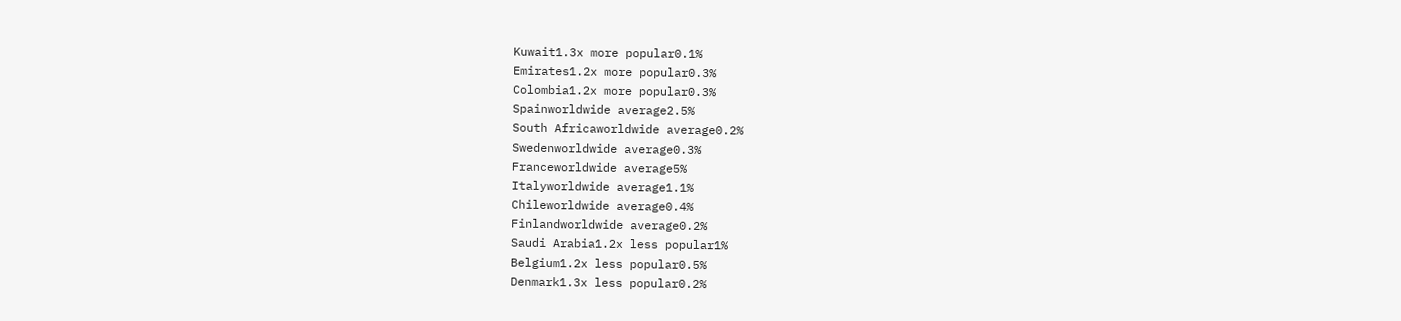Kuwait1.3x more popular0.1%
Emirates1.2x more popular0.3%
Colombia1.2x more popular0.3%
Spainworldwide average2.5%
South Africaworldwide average0.2%
Swedenworldwide average0.3%
Franceworldwide average5%
Italyworldwide average1.1%
Chileworldwide average0.4%
Finlandworldwide average0.2%
Saudi Arabia1.2x less popular1%
Belgium1.2x less popular0.5%
Denmark1.3x less popular0.2%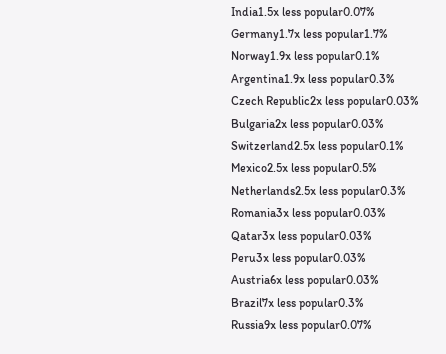India1.5x less popular0.07%
Germany1.7x less popular1.7%
Norway1.9x less popular0.1%
Argentina1.9x less popular0.3%
Czech Republic2x less popular0.03%
Bulgaria2x less popular0.03%
Switzerland2.5x less popular0.1%
Mexico2.5x less popular0.5%
Netherlands2.5x less popular0.3%
Romania3x less popular0.03%
Qatar3x less popular0.03%
Peru3x less popular0.03%
Austria6x less popular0.03%
Brazil7x less popular0.3%
Russia9x less popular0.07%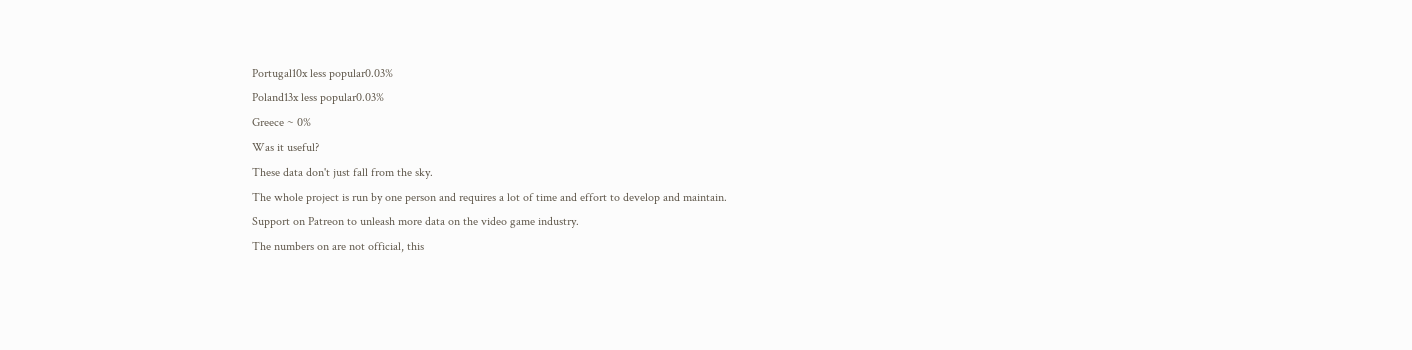Portugal10x less popular0.03%
Poland13x less popular0.03%
Greece ~ 0%
Was it useful?
These data don't just fall from the sky.
The whole project is run by one person and requires a lot of time and effort to develop and maintain.
Support on Patreon to unleash more data on the video game industry.
The numbers on are not official, this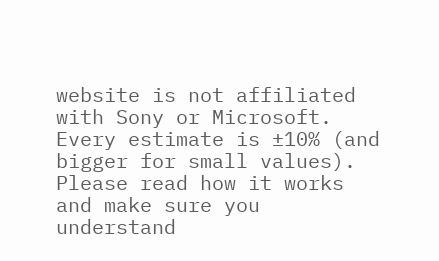website is not affiliated with Sony or Microsoft.
Every estimate is ±10% (and bigger for small values).
Please read how it works and make sure you understand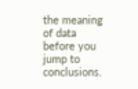the meaning of data before you jump to conclusions.